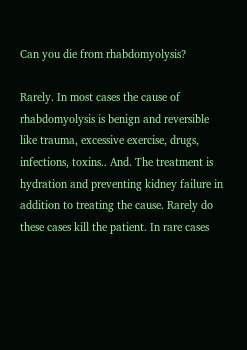Can you die from rhabdomyolysis?

Rarely. In most cases the cause of rhabdomyolysis is benign and reversible like trauma, excessive exercise, drugs, infections, toxins.. And. The treatment is hydration and preventing kidney failure in addition to treating the cause. Rarely do these cases kill the patient. In rare cases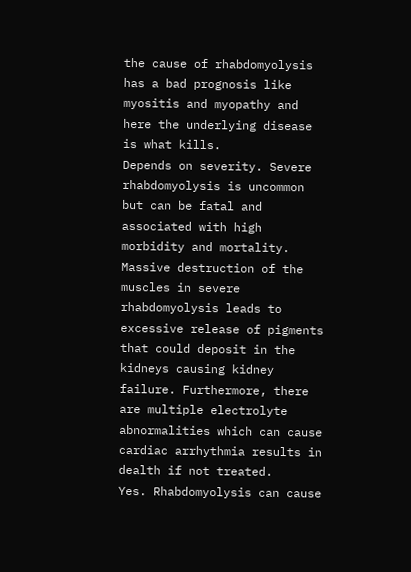the cause of rhabdomyolysis has a bad prognosis like myositis and myopathy and here the underlying disease is what kills.
Depends on severity. Severe rhabdomyolysis is uncommon but can be fatal and associated with high morbidity and mortality. Massive destruction of the muscles in severe rhabdomyolysis leads to excessive release of pigments that could deposit in the kidneys causing kidney failure. Furthermore, there are multiple electrolyte abnormalities which can cause cardiac arrhythmia results in dealth if not treated.
Yes. Rhabdomyolysis can cause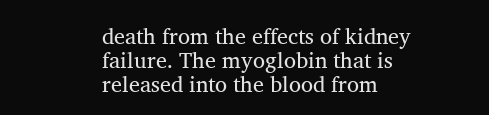death from the effects of kidney failure. The myoglobin that is released into the blood from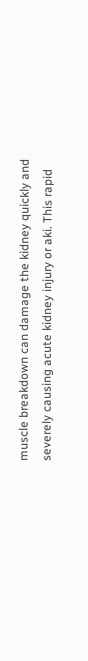muscle breakdown can damage the kidney quickly and severely causing acute kidney injury or aki. This rapid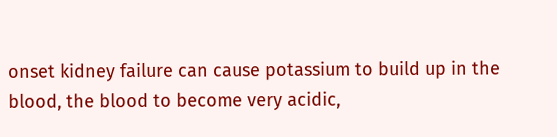onset kidney failure can cause potassium to build up in the blood, the blood to become very acidic,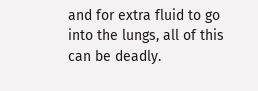and for extra fluid to go into the lungs, all of this can be deadly.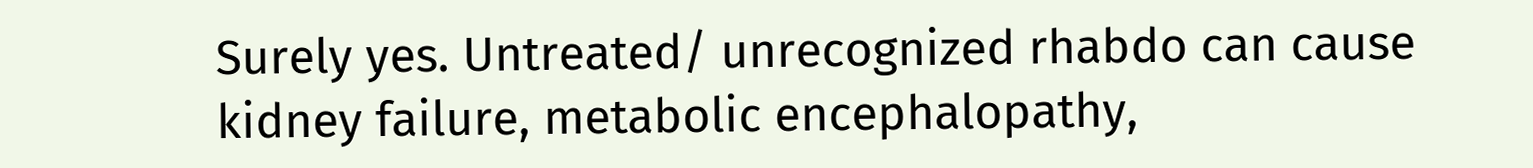Surely yes. Untreated/ unrecognized rhabdo can cause kidney failure, metabolic encephalopathy,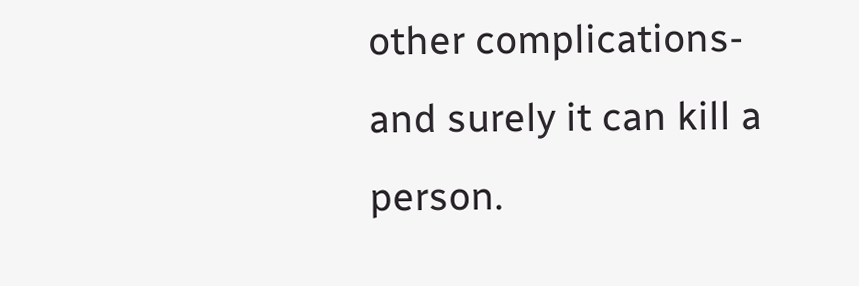other complications- and surely it can kill a person.